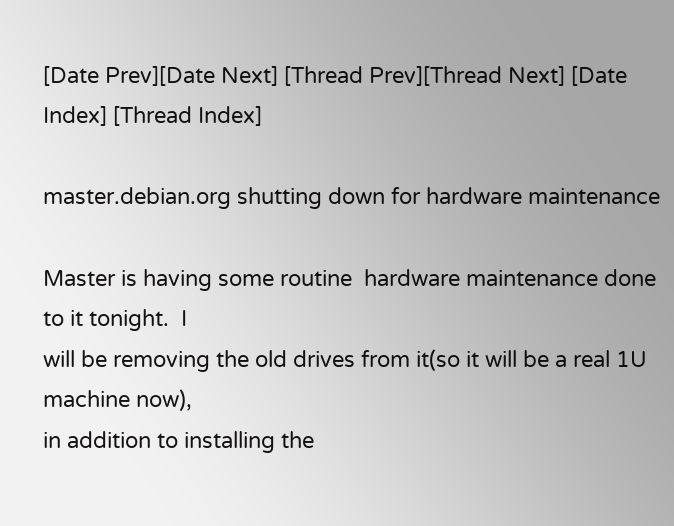[Date Prev][Date Next] [Thread Prev][Thread Next] [Date Index] [Thread Index]

master.debian.org shutting down for hardware maintenance

Master is having some routine  hardware maintenance done to it tonight.  I
will be removing the old drives from it(so it will be a real 1U machine now),
in addition to installing the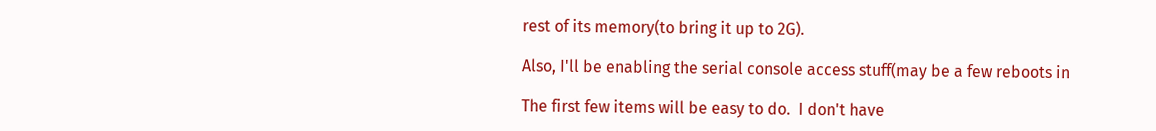rest of its memory(to bring it up to 2G).

Also, I'll be enabling the serial console access stuff(may be a few reboots in

The first few items will be easy to do.  I don't have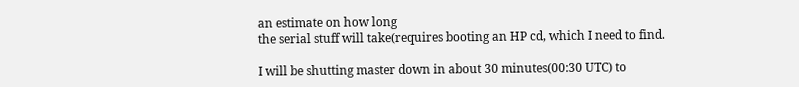an estimate on how long
the serial stuff will take(requires booting an HP cd, which I need to find.

I will be shutting master down in about 30 minutes(00:30 UTC) to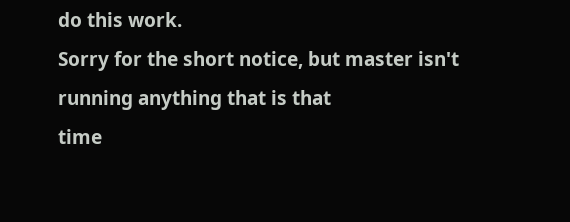do this work.
Sorry for the short notice, but master isn't running anything that is that
time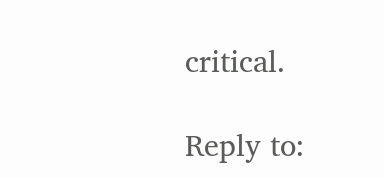critical.

Reply to: